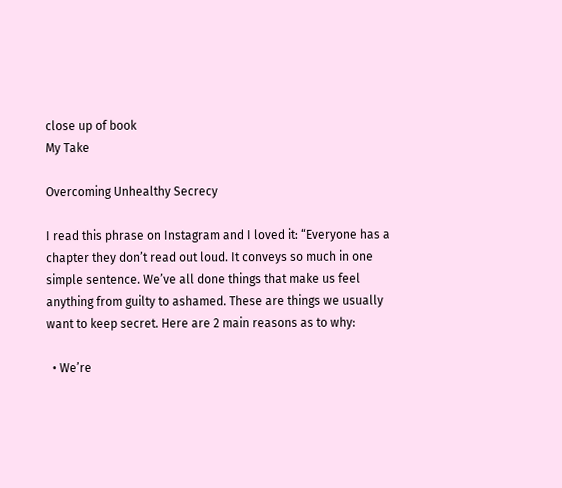close up of book
My Take

Overcoming Unhealthy Secrecy

I read this phrase on Instagram and I loved it: “Everyone has a chapter they don’t read out loud. It conveys so much in one simple sentence. We’ve all done things that make us feel anything from guilty to ashamed. These are things we usually want to keep secret. Here are 2 main reasons as to why:

  • We’re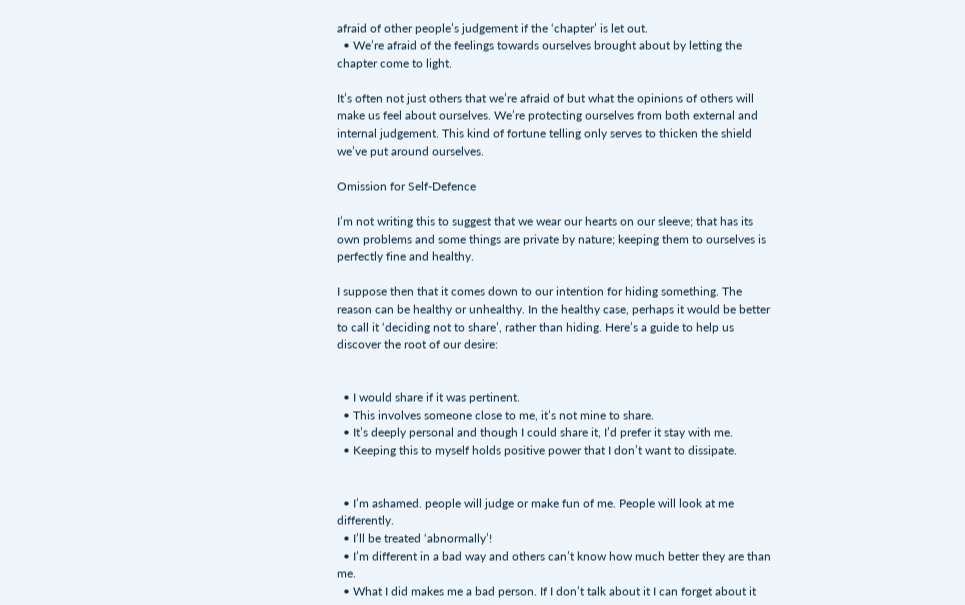afraid of other people’s judgement if the ‘chapter’ is let out.
  • We’re afraid of the feelings towards ourselves brought about by letting the chapter come to light.

It’s often not just others that we’re afraid of but what the opinions of others will make us feel about ourselves. We’re protecting ourselves from both external and internal judgement. This kind of fortune telling only serves to thicken the shield we’ve put around ourselves.

Omission for Self-Defence

I’m not writing this to suggest that we wear our hearts on our sleeve; that has its own problems and some things are private by nature; keeping them to ourselves is perfectly fine and healthy.

I suppose then that it comes down to our intention for hiding something. The reason can be healthy or unhealthy. In the healthy case, perhaps it would be better to call it ‘deciding not to share’, rather than hiding. Here’s a guide to help us discover the root of our desire:


  • I would share if it was pertinent.
  • This involves someone close to me, it’s not mine to share.
  • It’s deeply personal and though I could share it, I’d prefer it stay with me.
  • Keeping this to myself holds positive power that I don’t want to dissipate.


  • I’m ashamed. people will judge or make fun of me. People will look at me differently.
  • I’ll be treated ‘abnormally’!
  • I’m different in a bad way and others can’t know how much better they are than me.
  • What I did makes me a bad person. If I don’t talk about it I can forget about it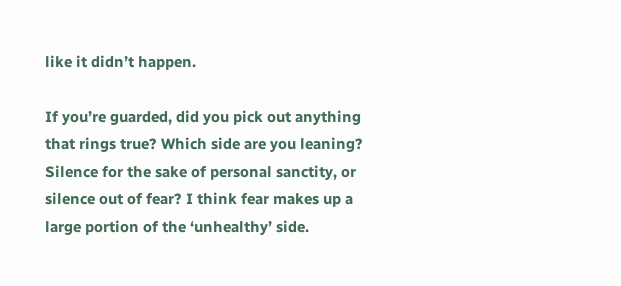like it didn’t happen.

If you’re guarded, did you pick out anything that rings true? Which side are you leaning? Silence for the sake of personal sanctity, or silence out of fear? I think fear makes up a large portion of the ‘unhealthy’ side.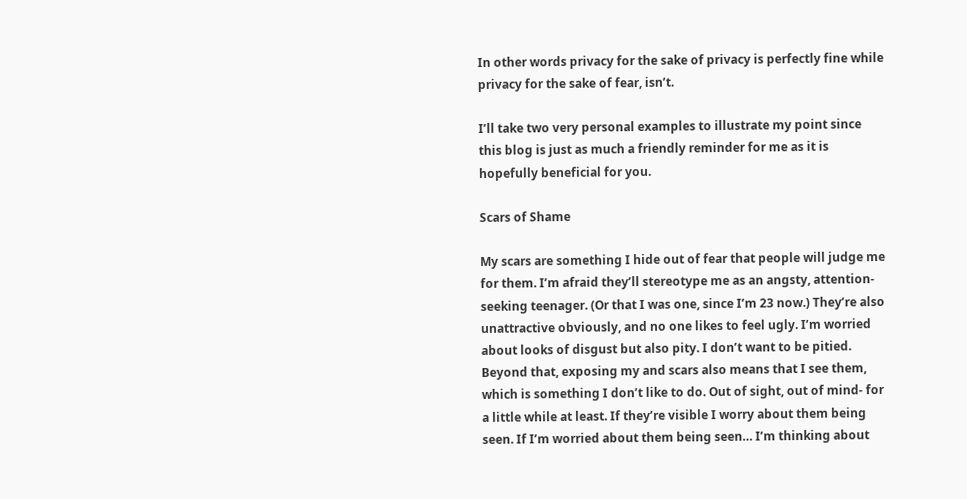In other words privacy for the sake of privacy is perfectly fine while privacy for the sake of fear, isn’t.

I’ll take two very personal examples to illustrate my point since this blog is just as much a friendly reminder for me as it is hopefully beneficial for you.

Scars of Shame

My scars are something I hide out of fear that people will judge me for them. I’m afraid they’ll stereotype me as an angsty, attention- seeking teenager. (Or that I was one, since I’m 23 now.) They’re also unattractive obviously, and no one likes to feel ugly. I’m worried about looks of disgust but also pity. I don’t want to be pitied. Beyond that, exposing my and scars also means that I see them, which is something I don’t like to do. Out of sight, out of mind- for a little while at least. If they’re visible I worry about them being seen. If I’m worried about them being seen… I’m thinking about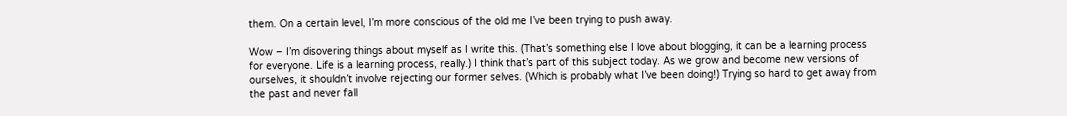them. On a certain level, I’m more conscious of the old me I’ve been trying to push away.

Wow – I’m disovering things about myself as I write this. (That’s something else I love about blogging, it can be a learning process for everyone. Life is a learning process, really.) I think that’s part of this subject today. As we grow and become new versions of ourselves, it shouldn’t involve rejecting our former selves. (Which is probably what I’ve been doing!) Trying so hard to get away from the past and never fall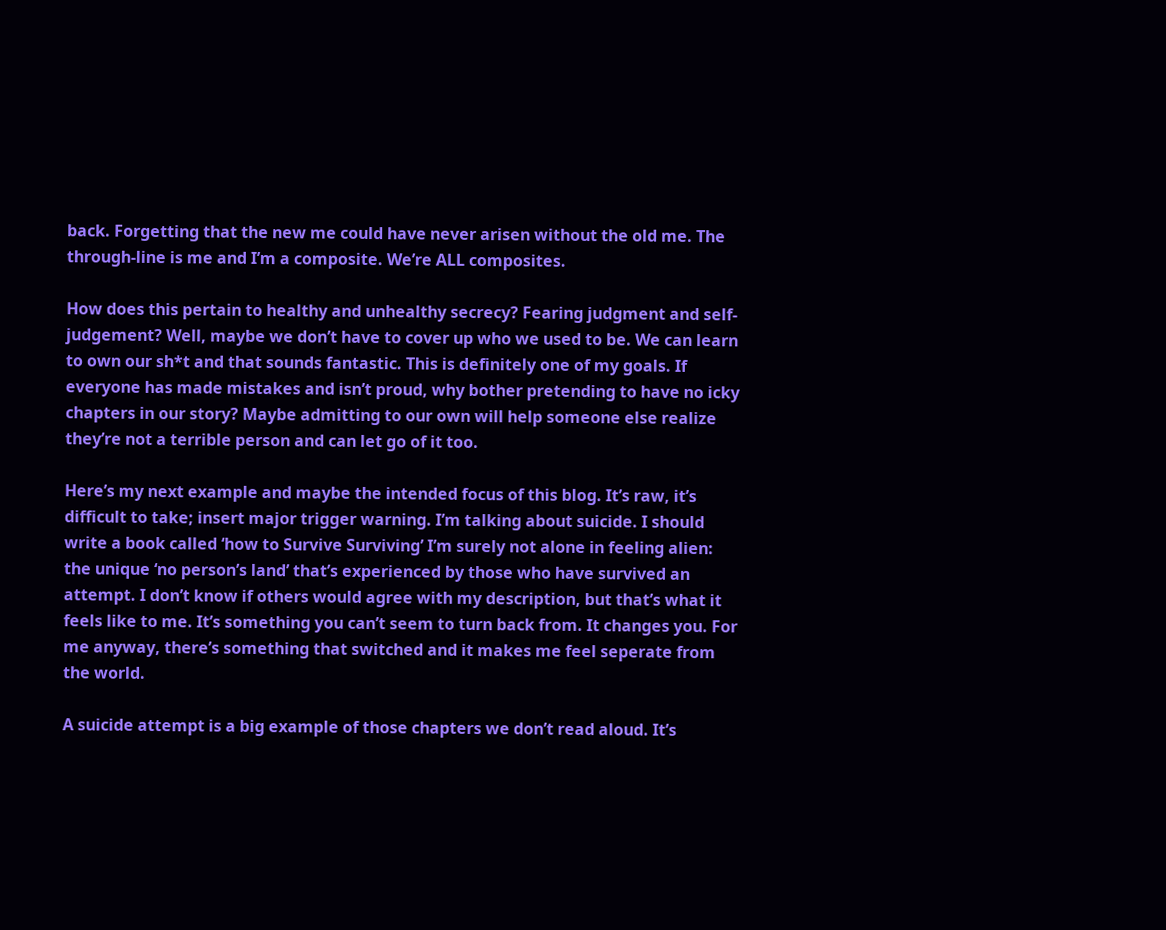back. Forgetting that the new me could have never arisen without the old me. The through-line is me and I’m a composite. We’re ALL composites.

How does this pertain to healthy and unhealthy secrecy? Fearing judgment and self-judgement? Well, maybe we don’t have to cover up who we used to be. We can learn to own our sh*t and that sounds fantastic. This is definitely one of my goals. If everyone has made mistakes and isn’t proud, why bother pretending to have no icky chapters in our story? Maybe admitting to our own will help someone else realize they’re not a terrible person and can let go of it too.

Here’s my next example and maybe the intended focus of this blog. It’s raw, it’s difficult to take; insert major trigger warning. I’m talking about suicide. I should write a book called ‘how to Survive Surviving’ I’m surely not alone in feeling alien: the unique ‘no person’s land’ that’s experienced by those who have survived an attempt. I don’t know if others would agree with my description, but that’s what it feels like to me. It’s something you can’t seem to turn back from. It changes you. For me anyway, there’s something that switched and it makes me feel seperate from the world.

A suicide attempt is a big example of those chapters we don’t read aloud. It’s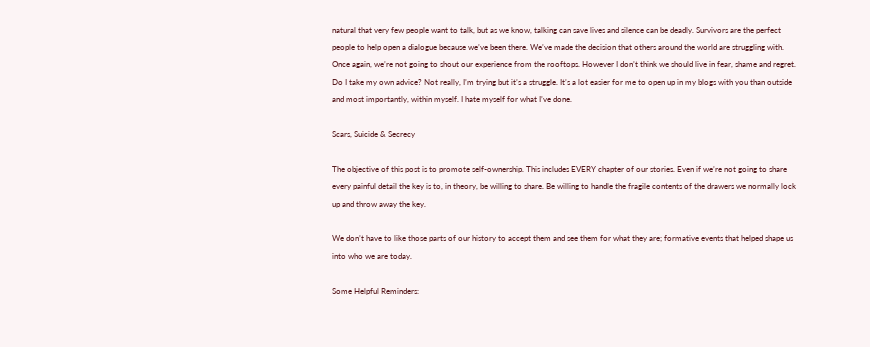natural that very few people want to talk, but as we know, talking can save lives and silence can be deadly. Survivors are the perfect people to help open a dialogue because we’ve been there. We’ve made the decision that others around the world are struggling with. Once again, we’re not going to shout our experience from the rooftops. However I don’t think we should live in fear, shame and regret. Do I take my own advice? Not really, I’m trying but it’s a struggle. It’s a lot easier for me to open up in my blogs with you than outside and most importantly, within myself. I hate myself for what I’ve done.

Scars, Suicide & Secrecy

The objective of this post is to promote self-ownership. This includes EVERY chapter of our stories. Even if we’re not going to share every painful detail the key is to, in theory, be willing to share. Be willing to handle the fragile contents of the drawers we normally lock up and throw away the key.

We don’t have to like those parts of our history to accept them and see them for what they are; formative events that helped shape us into who we are today.

Some Helpful Reminders: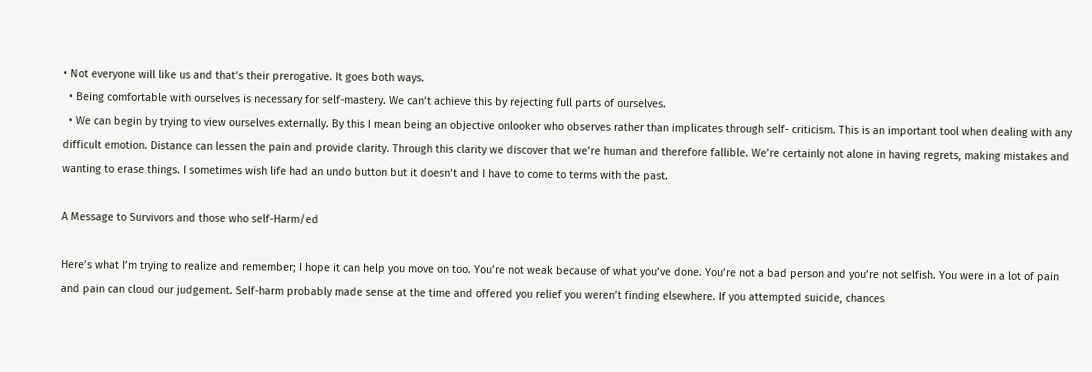• Not everyone will like us and that’s their prerogative. It goes both ways.
  • Being comfortable with ourselves is necessary for self-mastery. We can’t achieve this by rejecting full parts of ourselves.
  • We can begin by trying to view ourselves externally. By this I mean being an objective onlooker who observes rather than implicates through self- criticism. This is an important tool when dealing with any difficult emotion. Distance can lessen the pain and provide clarity. Through this clarity we discover that we’re human and therefore fallible. We’re certainly not alone in having regrets, making mistakes and wanting to erase things. I sometimes wish life had an undo button but it doesn’t and I have to come to terms with the past.

A Message to Survivors and those who self-Harm/ed

Here’s what I’m trying to realize and remember; I hope it can help you move on too. You’re not weak because of what you’ve done. You’re not a bad person and you’re not selfish. You were in a lot of pain and pain can cloud our judgement. Self-harm probably made sense at the time and offered you relief you weren’t finding elsewhere. If you attempted suicide, chances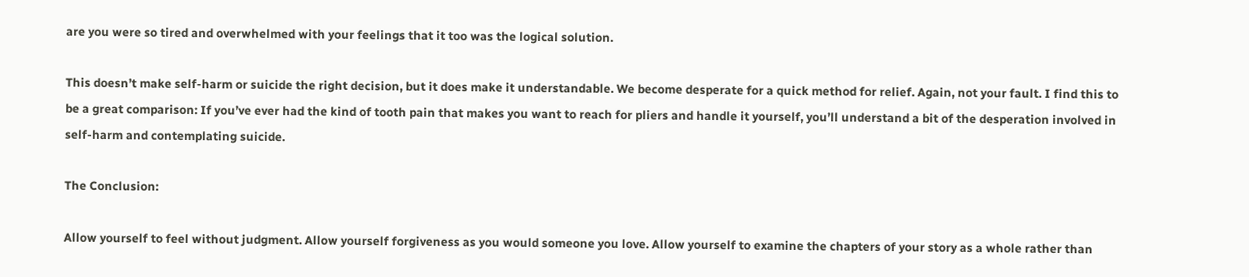are you were so tired and overwhelmed with your feelings that it too was the logical solution.

This doesn’t make self-harm or suicide the right decision, but it does make it understandable. We become desperate for a quick method for relief. Again, not your fault. I find this to be a great comparison: If you’ve ever had the kind of tooth pain that makes you want to reach for pliers and handle it yourself, you’ll understand a bit of the desperation involved in self-harm and contemplating suicide.

The Conclusion:

Allow yourself to feel without judgment. Allow yourself forgiveness as you would someone you love. Allow yourself to examine the chapters of your story as a whole rather than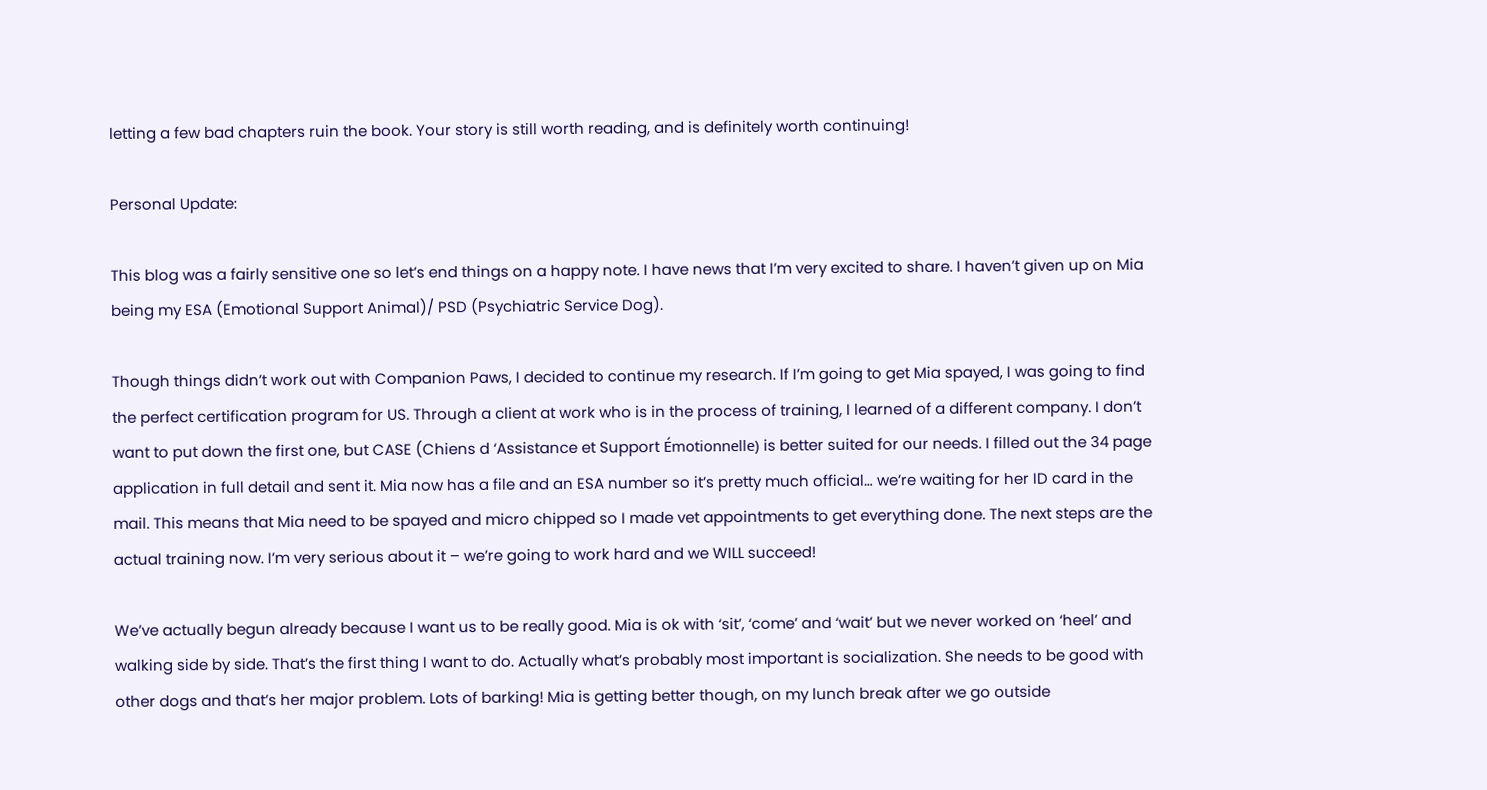letting a few bad chapters ruin the book. Your story is still worth reading, and is definitely worth continuing!

Personal Update:

This blog was a fairly sensitive one so let’s end things on a happy note. I have news that I’m very excited to share. I haven’t given up on Mia being my ESA (Emotional Support Animal)/ PSD (Psychiatric Service Dog).

Though things didn’t work out with Companion Paws, I decided to continue my research. If I’m going to get Mia spayed, I was going to find the perfect certification program for US. Through a client at work who is in the process of training, I learned of a different company. I don’t want to put down the first one, but CASE (Chiens d ‘Assistance et Support Émotionnelle) is better suited for our needs. I filled out the 34 page application in full detail and sent it. Mia now has a file and an ESA number so it’s pretty much official… we’re waiting for her ID card in the mail. This means that Mia need to be spayed and micro chipped so I made vet appointments to get everything done. The next steps are the actual training now. I’m very serious about it – we’re going to work hard and we WILL succeed!

We’ve actually begun already because I want us to be really good. Mia is ok with ‘sit’, ‘come’ and ‘wait’ but we never worked on ‘heel’ and walking side by side. That’s the first thing I want to do. Actually what’s probably most important is socialization. She needs to be good with other dogs and that’s her major problem. Lots of barking! Mia is getting better though, on my lunch break after we go outside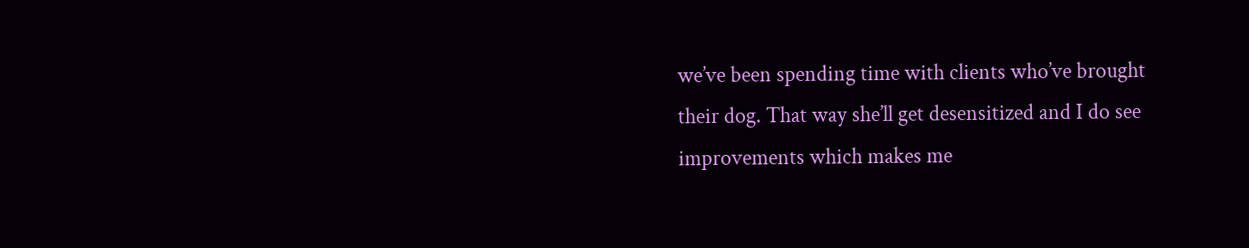we’ve been spending time with clients who’ve brought their dog. That way she’ll get desensitized and I do see improvements which makes me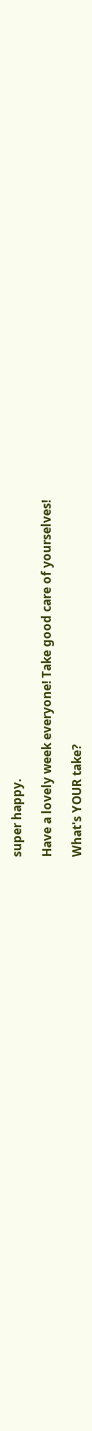super happy.

Have a lovely week everyone! Take good care of yourselves!

What's YOUR take?